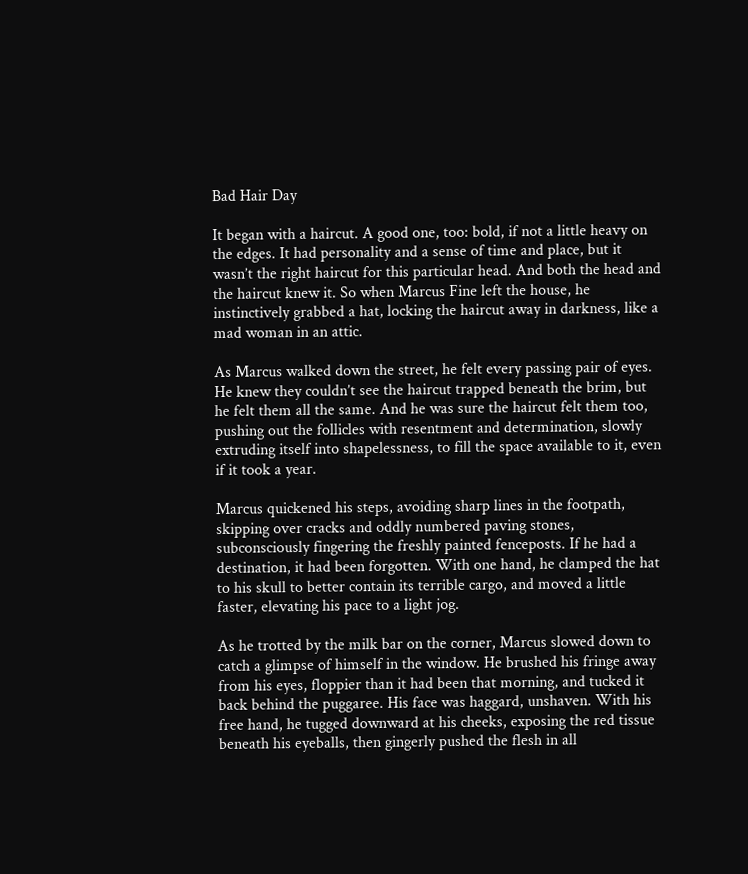Bad Hair Day

It began with a haircut. A good one, too: bold, if not a little heavy on the edges. It had personality and a sense of time and place, but it wasn’t the right haircut for this particular head. And both the head and the haircut knew it. So when Marcus Fine left the house, he instinctively grabbed a hat, locking the haircut away in darkness, like a mad woman in an attic.

As Marcus walked down the street, he felt every passing pair of eyes. He knew they couldn’t see the haircut trapped beneath the brim, but he felt them all the same. And he was sure the haircut felt them too, pushing out the follicles with resentment and determination, slowly extruding itself into shapelessness, to fill the space available to it, even if it took a year.

Marcus quickened his steps, avoiding sharp lines in the footpath, skipping over cracks and oddly numbered paving stones, subconsciously fingering the freshly painted fenceposts. If he had a destination, it had been forgotten. With one hand, he clamped the hat to his skull to better contain its terrible cargo, and moved a little faster, elevating his pace to a light jog.

As he trotted by the milk bar on the corner, Marcus slowed down to catch a glimpse of himself in the window. He brushed his fringe away from his eyes, floppier than it had been that morning, and tucked it back behind the puggaree. His face was haggard, unshaven. With his free hand, he tugged downward at his cheeks, exposing the red tissue beneath his eyeballs, then gingerly pushed the flesh in all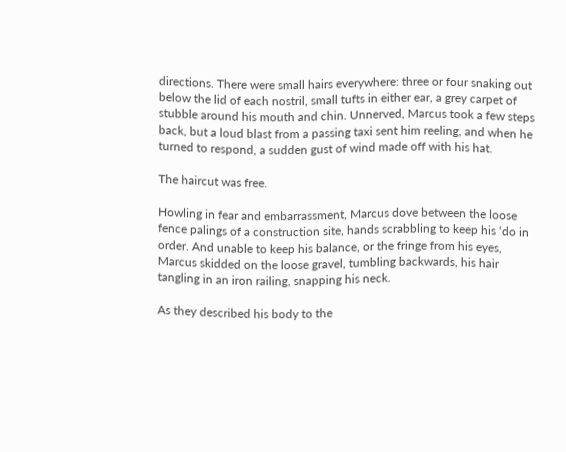directions. There were small hairs everywhere: three or four snaking out below the lid of each nostril, small tufts in either ear, a grey carpet of stubble around his mouth and chin. Unnerved, Marcus took a few steps back, but a loud blast from a passing taxi sent him reeling, and when he turned to respond, a sudden gust of wind made off with his hat.

The haircut was free.

Howling in fear and embarrassment, Marcus dove between the loose fence palings of a construction site, hands scrabbling to keep his ‘do in order. And unable to keep his balance, or the fringe from his eyes, Marcus skidded on the loose gravel, tumbling backwards, his hair tangling in an iron railing, snapping his neck.

As they described his body to the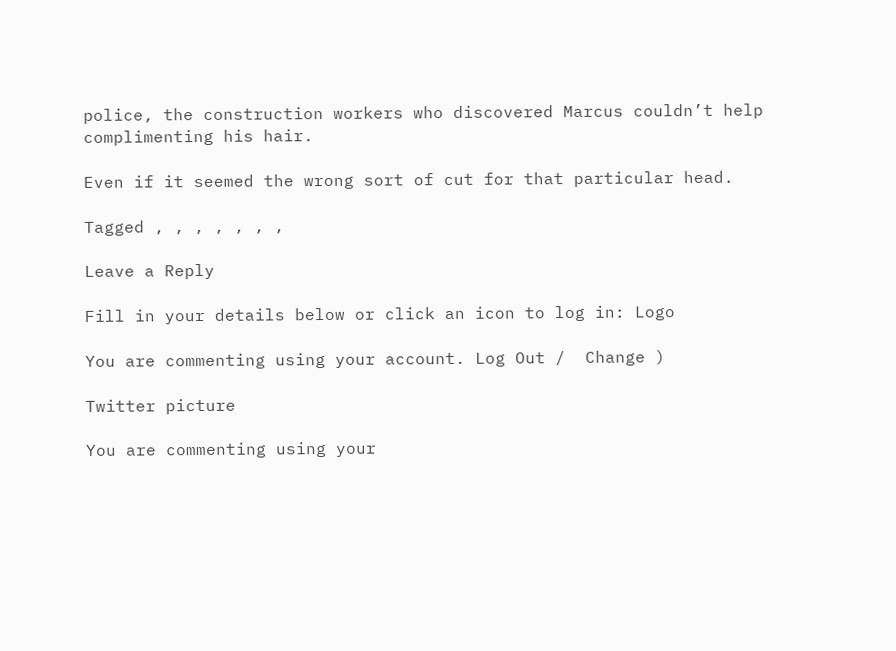police, the construction workers who discovered Marcus couldn’t help complimenting his hair.

Even if it seemed the wrong sort of cut for that particular head.

Tagged , , , , , , ,

Leave a Reply

Fill in your details below or click an icon to log in: Logo

You are commenting using your account. Log Out /  Change )

Twitter picture

You are commenting using your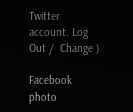Twitter account. Log Out /  Change )

Facebook photo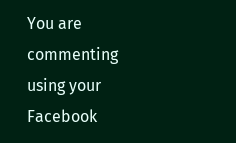You are commenting using your Facebook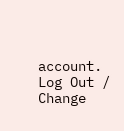account. Log Out /  Change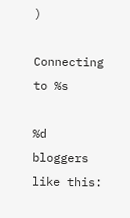)

Connecting to %s

%d bloggers like this: